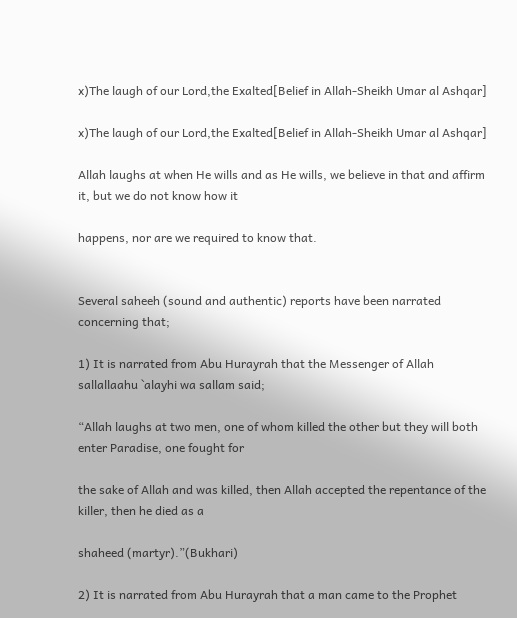x)The laugh of our Lord,the Exalted[Belief in Allah-Sheikh Umar al Ashqar]

x)The laugh of our Lord,the Exalted[Belief in Allah-Sheikh Umar al Ashqar]

Allah laughs at when He wills and as He wills, we believe in that and affirm it, but we do not know how it

happens, nor are we required to know that.


Several saheeh (sound and authentic) reports have been narrated concerning that;

1) It is narrated from Abu Hurayrah that the Messenger of Allah sallallaahu `alayhi wa sallam said;

“Allah laughs at two men, one of whom killed the other but they will both enter Paradise, one fought for

the sake of Allah and was killed, then Allah accepted the repentance of the killer, then he died as a

shaheed (martyr).”(Bukhari)

2) It is narrated from Abu Hurayrah that a man came to the Prophet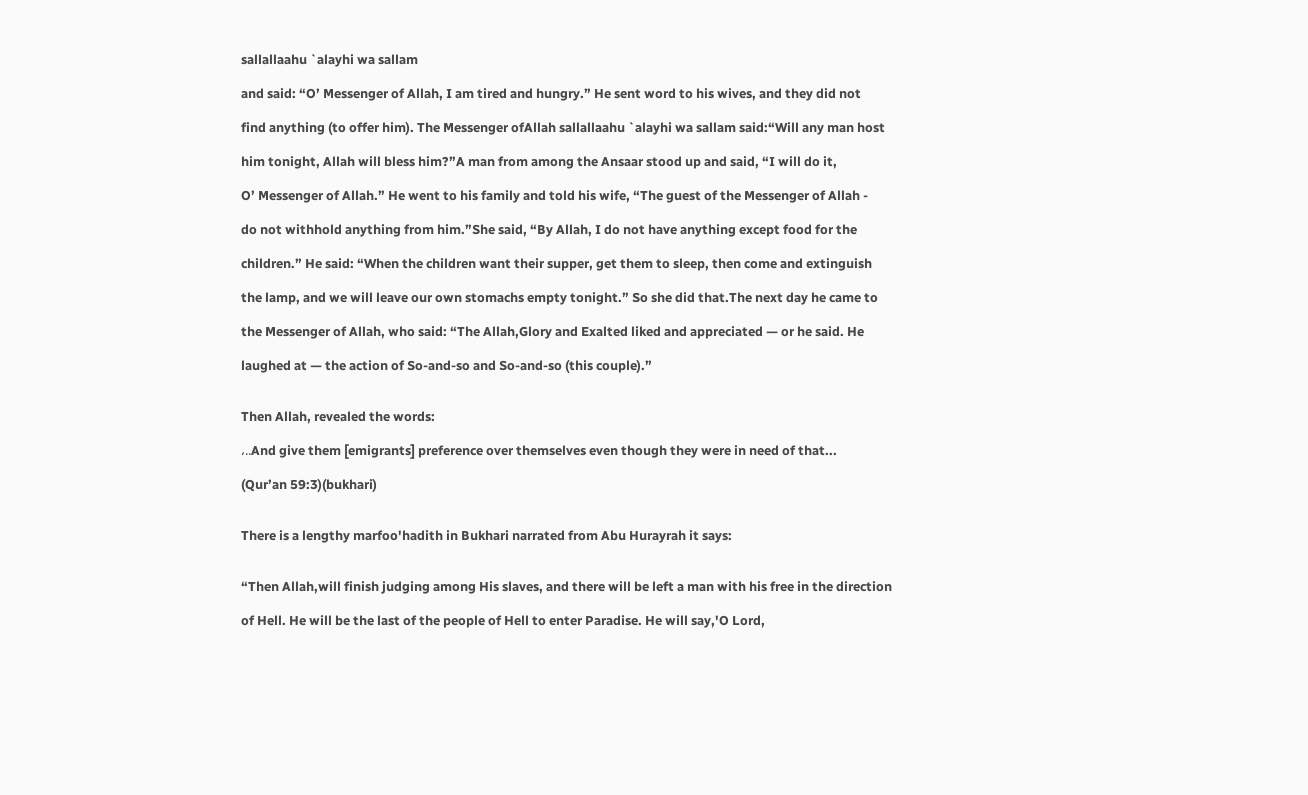sallallaahu `alayhi wa sallam

and said: “O’ Messenger of Allah, I am tired and hungry.” He sent word to his wives, and they did not

find anything (to offer him). The Messenger ofAllah sallallaahu `alayhi wa sallam said:“Will any man host

him tonight, Allah will bless him?”A man from among the Ansaar stood up and said, “I will do it,

O’ Messenger of Allah.” He went to his family and told his wife, “The guest of the Messenger of Allah -

do not withhold anything from him.”She said, “By Allah, I do not have anything except food for the

children.” He said: “When the children want their supper, get them to sleep, then come and extinguish

the lamp, and we will leave our own stomachs empty tonight.” So she did that.The next day he came to

the Messenger of Allah, who said: “The Allah,Glory and Exalted liked and appreciated — or he said. He

laughed at — the action of So-and-so and So-and-so (this couple).”


Then Allah, revealed the words:

،..And give them [emigrants] preference over themselves even though they were in need of that...

(Qur’an 59:3)(bukhari)


There is a lengthy marfoo'hadith in Bukhari narrated from Abu Hurayrah it says:


“Then Allah,will finish judging among His slaves, and there will be left a man with his free in the direction

of Hell. He will be the last of the people of Hell to enter Paradise. He will say,'O Lord,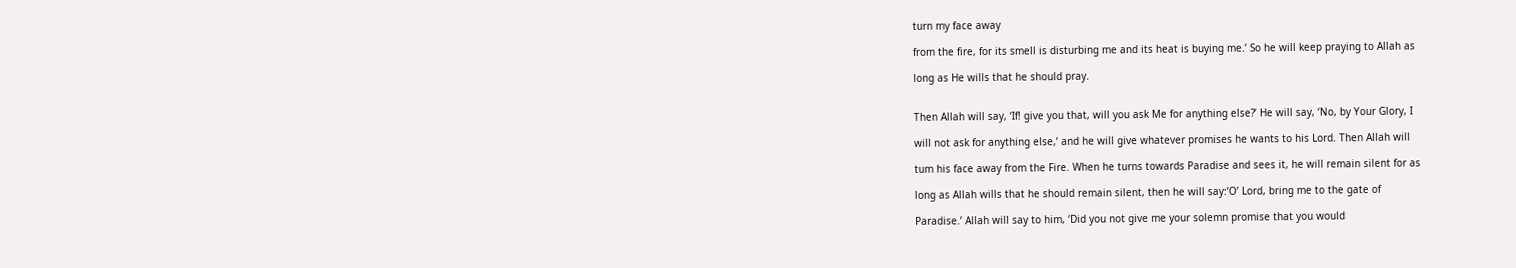turn my face away

from the fire, for its smell is disturbing me and its heat is buying me.’ So he will keep praying to Allah as

long as He wills that he should pray.


Then Allah will say, ‘If! give you that, will you ask Me for anything else?’ He will say, ‘No, by Your Glory, I

will not ask for anything else,’ and he will give whatever promises he wants to his Lord. Then Allah will

tum his face away from the Fire. When he turns towards Paradise and sees it, he will remain silent for as

long as Allah wills that he should remain silent, then he will say:‘O’ Lord, bring me to the gate of

Paradise.’ Allah will say to him, ‘Did you not give me your solemn promise that you would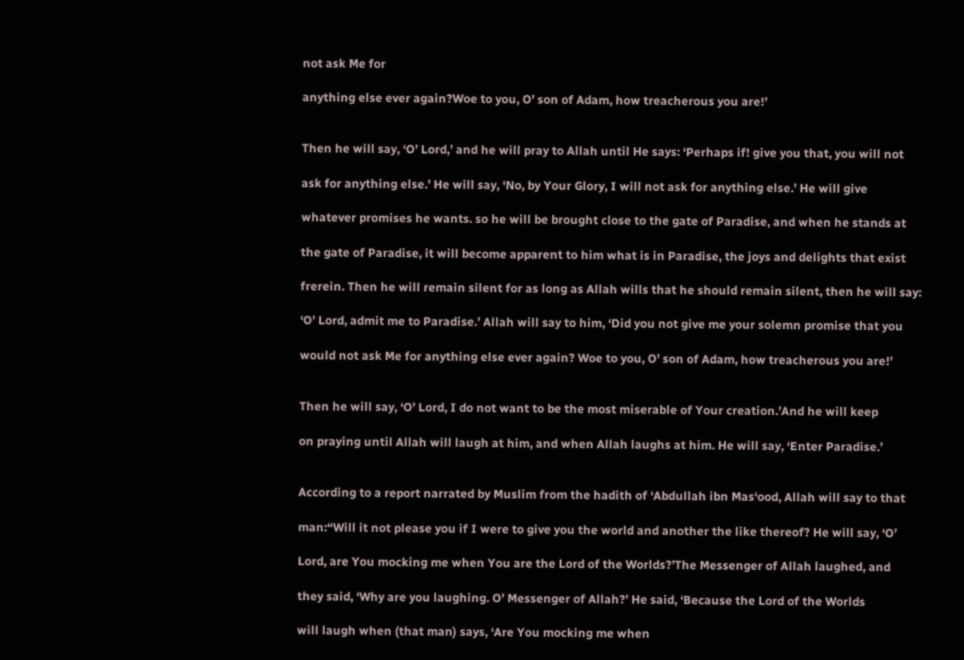not ask Me for

anything else ever again?Woe to you, O’ son of Adam, how treacherous you are!’


Then he will say, ‘O’ Lord,’ and he will pray to Allah until He says: ‘Perhaps if! give you that, you will not

ask for anything else.’ He will say, ‘No, by Your Glory, I will not ask for anything else.’ He will give

whatever promises he wants. so he will be brought close to the gate of Paradise, and when he stands at

the gate of Paradise, it will become apparent to him what is in Paradise, the joys and delights that exist

frerein. Then he will remain silent for as long as Allah wills that he should remain silent, then he will say:

‘O’ Lord, admit me to Paradise.’ Allah will say to him, ‘Did you not give me your solemn promise that you

would not ask Me for anything else ever again? Woe to you, O’ son of Adam, how treacherous you are!’


Then he will say, ‘O’ Lord, I do not want to be the most miserable of Your creation.’And he will keep

on praying until Allah will laugh at him, and when Allah laughs at him. He will say, ‘Enter Paradise.’


According to a report narrated by Muslim from the hadith of ‘Abdullah ibn Mas‘ood, Allah will say to that

man:“Will it not please you if I were to give you the world and another the like thereof? He will say, ‘O’

Lord, are You mocking me when You are the Lord of the Worlds?’The Messenger of Allah laughed, and

they said, ‘Why are you laughing. O’ Messenger of Allah?’ He said, ‘Because the Lord of the Worlds

will laugh when (that man) says, ‘Are You mocking me when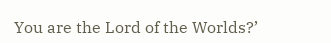You are the Lord of the Worlds?’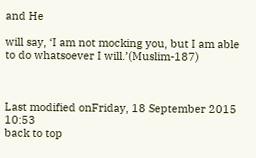and He

will say, ‘I am not mocking you, but I am able to do whatsoever I will.’(Muslim-187)



Last modified onFriday, 18 September 2015 10:53
back to top